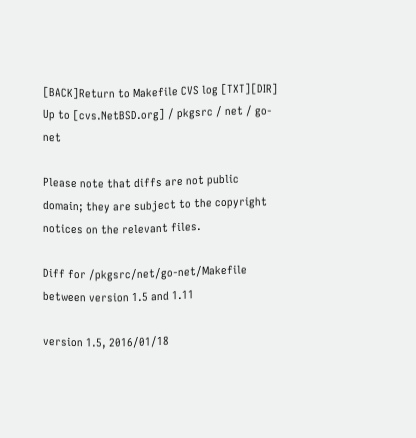[BACK]Return to Makefile CVS log [TXT][DIR] Up to [cvs.NetBSD.org] / pkgsrc / net / go-net

Please note that diffs are not public domain; they are subject to the copyright notices on the relevant files.

Diff for /pkgsrc/net/go-net/Makefile between version 1.5 and 1.11

version 1.5, 2016/01/18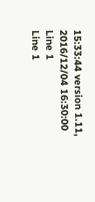15:33:44 version 1.11, 2016/12/04 16:30:00
Line 1
Line 1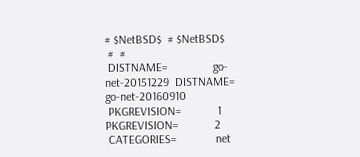# $NetBSD$  # $NetBSD$
 #  #
 DISTNAME=               go-net-20151229  DISTNAME=               go-net-20160910
 PKGREVISION=            1  PKGREVISION=            2
 CATEGORIES=             net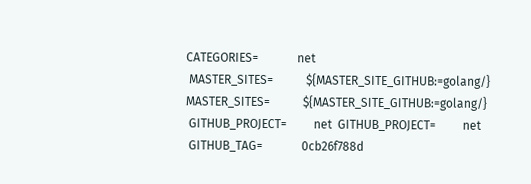CATEGORIES=             net
 MASTER_SITES=           ${MASTER_SITE_GITHUB:=golang/}  MASTER_SITES=           ${MASTER_SITE_GITHUB:=golang/}
 GITHUB_PROJECT=         net  GITHUB_PROJECT=         net
 GITHUB_TAG=             0cb26f788d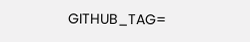GITHUB_TAG=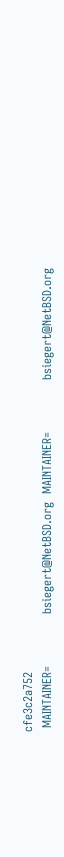cfe3c2a752
 MAINTAINER=             bsiegert@NetBSD.org  MAINTAINER=             bsiegert@NetBSD.org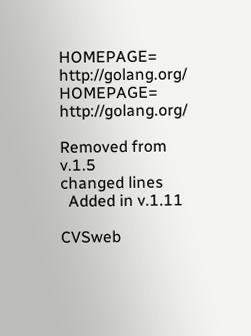HOMEPAGE=               http://golang.org/  HOMEPAGE=               http://golang.org/

Removed from v.1.5
changed lines
  Added in v.1.11

CVSweb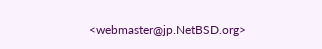<webmaster@jp.NetBSD.org>